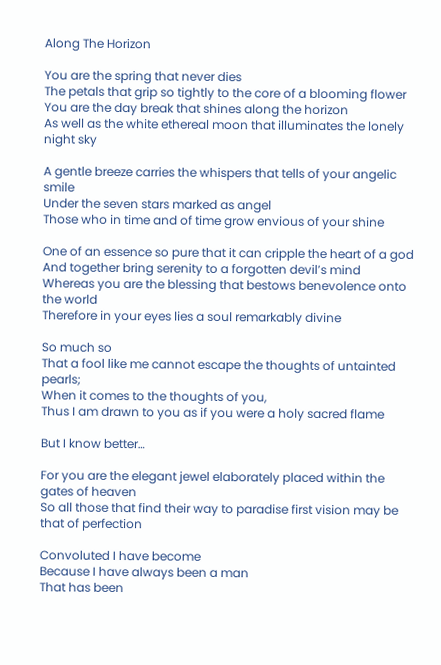Along The Horizon

You are the spring that never dies
The petals that grip so tightly to the core of a blooming flower
You are the day break that shines along the horizon
As well as the white ethereal moon that illuminates the lonely night sky

A gentle breeze carries the whispers that tells of your angelic smile
Under the seven stars marked as angel
Those who in time and of time grow envious of your shine

One of an essence so pure that it can cripple the heart of a god
And together bring serenity to a forgotten devil’s mind
Whereas you are the blessing that bestows benevolence onto the world
Therefore in your eyes lies a soul remarkably divine

So much so
That a fool like me cannot escape the thoughts of untainted pearls;
When it comes to the thoughts of you,
Thus I am drawn to you as if you were a holy sacred flame

But I know better…

For you are the elegant jewel elaborately placed within the gates of heaven
So all those that find their way to paradise first vision may be that of perfection

Convoluted I have become
Because I have always been a man
That has been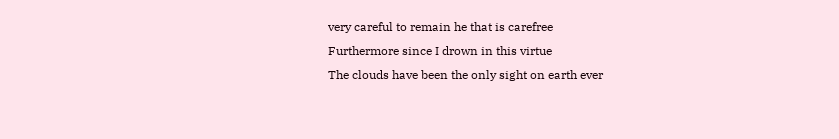very careful to remain he that is carefree
Furthermore since I drown in this virtue
The clouds have been the only sight on earth ever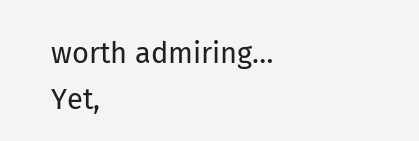worth admiring…
Yet,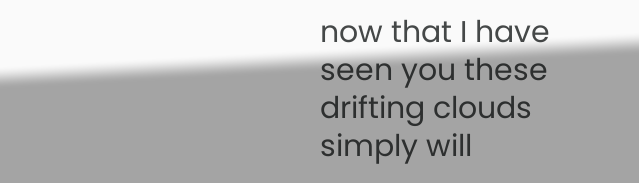now that I have seen you these drifting clouds simply will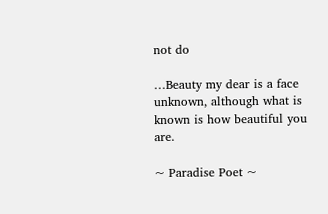not do

…Beauty my dear is a face unknown, although what is known is how beautiful you are.

~ Paradise Poet ~